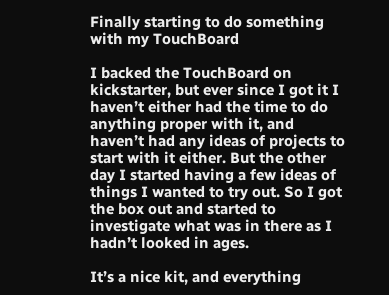Finally starting to do something with my TouchBoard

I backed the TouchBoard on kickstarter, but ever since I got it I haven’t either had the time to do anything proper with it, and haven’t had any ideas of projects to start with it either. But the other day I started having a few ideas of things I wanted to try out. So I got the box out and started to investigate what was in there as I hadn’t looked in ages.

It’s a nice kit, and everything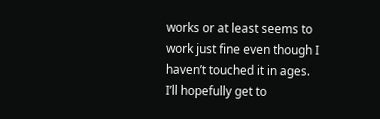works or at least seems to work just fine even though I haven’t touched it in ages. I’ll hopefully get to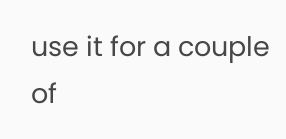use it for a couple of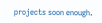projects soon enough.